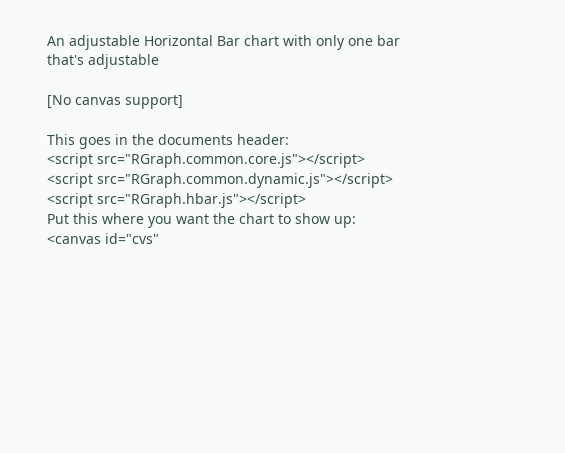An adjustable Horizontal Bar chart with only one bar that's adjustable

[No canvas support]

This goes in the documents header:
<script src="RGraph.common.core.js"></script>
<script src="RGraph.common.dynamic.js"></script>
<script src="RGraph.hbar.js"></script>
Put this where you want the chart to show up:
<canvas id="cvs"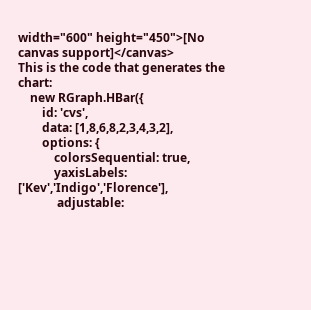width="600" height="450">[No canvas support]</canvas>
This is the code that generates the chart:
    new RGraph.HBar({
        id: 'cvs',
        data: [1,8,6,8,2,3,4,3,2],
        options: {
            colorsSequential: true,
            yaxisLabels: ['Kev','Indigo','Florence'],
             adjustable: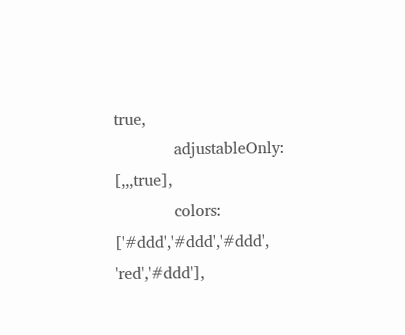true,
            adjustableOnly: [,,,true],
            colors: ['#ddd','#ddd','#ddd', 'red','#ddd'],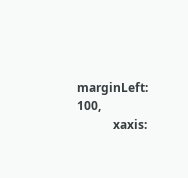marginLeft: 100,
            xaxis: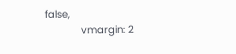false,
            vmargin: 2